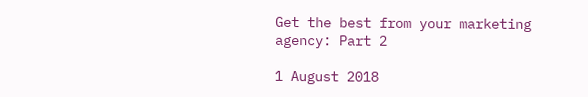Get the best from your marketing agency: Part 2

1 August 2018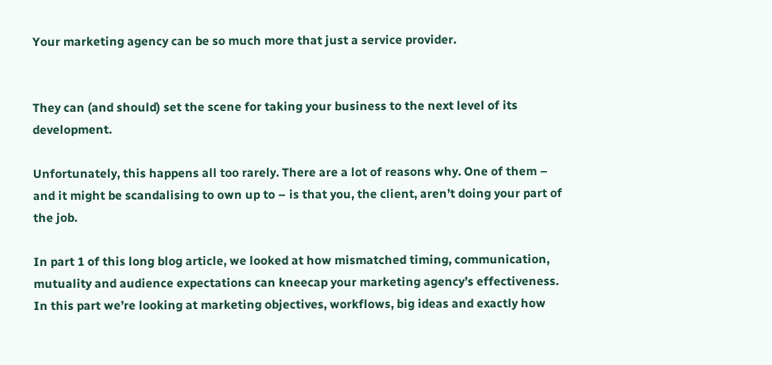Your marketing agency can be so much more that just a service provider.


They can (and should) set the scene for taking your business to the next level of its development.

Unfortunately, this happens all too rarely. There are a lot of reasons why. One of them – and it might be scandalising to own up to – is that you, the client, aren’t doing your part of the job.

In part 1 of this long blog article, we looked at how mismatched timing, communication, mutuality and audience expectations can kneecap your marketing agency’s effectiveness. In this part we’re looking at marketing objectives, workflows, big ideas and exactly how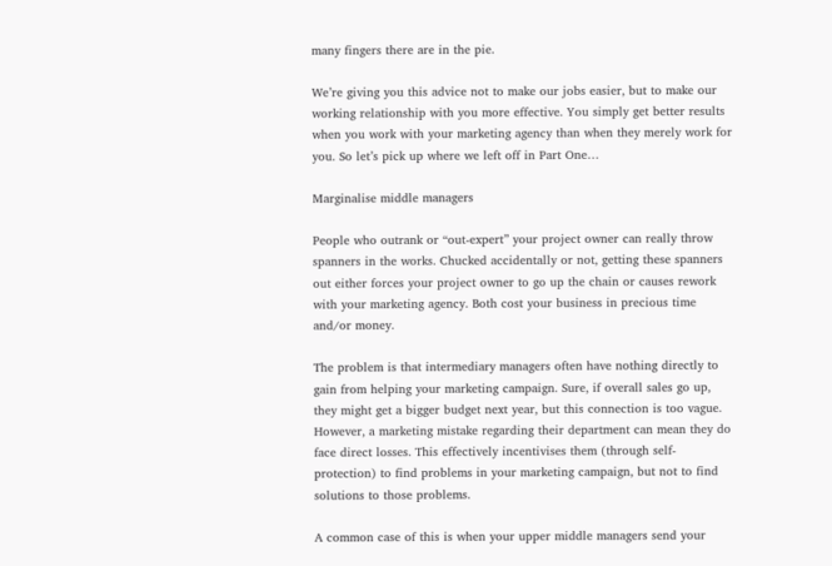many fingers there are in the pie.

We’re giving you this advice not to make our jobs easier, but to make our working relationship with you more effective. You simply get better results when you work with your marketing agency than when they merely work for you. So let’s pick up where we left off in Part One…

Marginalise middle managers

People who outrank or “out-expert” your project owner can really throw spanners in the works. Chucked accidentally or not, getting these spanners out either forces your project owner to go up the chain or causes rework with your marketing agency. Both cost your business in precious time and/or money.

The problem is that intermediary managers often have nothing directly to gain from helping your marketing campaign. Sure, if overall sales go up, they might get a bigger budget next year, but this connection is too vague. However, a marketing mistake regarding their department can mean they do face direct losses. This effectively incentivises them (through self-protection) to find problems in your marketing campaign, but not to find solutions to those problems.

A common case of this is when your upper middle managers send your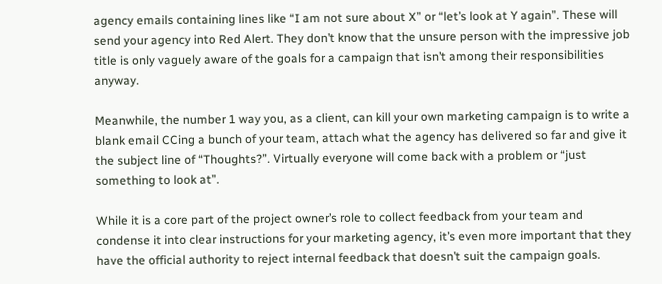agency emails containing lines like “I am not sure about X” or “let’s look at Y again”. These will send your agency into Red Alert. They don’t know that the unsure person with the impressive job title is only vaguely aware of the goals for a campaign that isn’t among their responsibilities anyway.

Meanwhile, the number 1 way you, as a client, can kill your own marketing campaign is to write a blank email CCing a bunch of your team, attach what the agency has delivered so far and give it the subject line of “Thoughts?”. Virtually everyone will come back with a problem or “just something to look at”.

While it is a core part of the project owner’s role to collect feedback from your team and condense it into clear instructions for your marketing agency, it’s even more important that they have the official authority to reject internal feedback that doesn’t suit the campaign goals.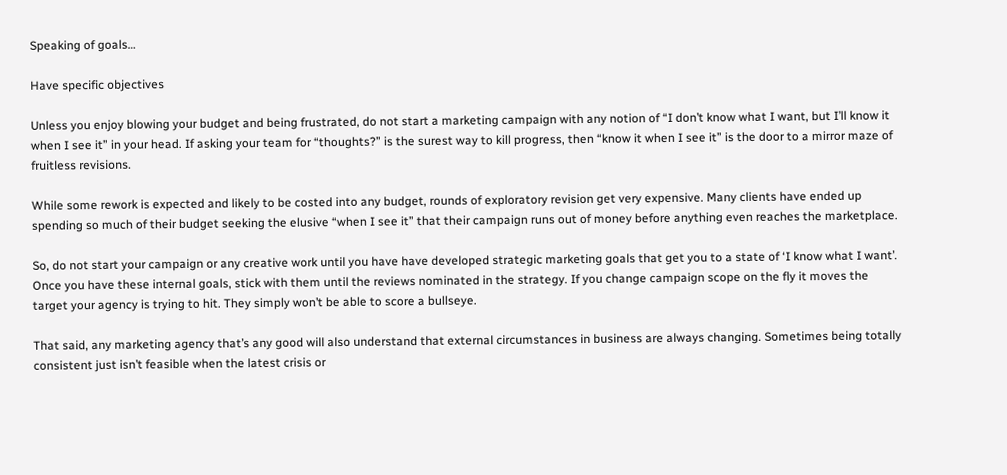Speaking of goals…

Have specific objectives

Unless you enjoy blowing your budget and being frustrated, do not start a marketing campaign with any notion of “I don’t know what I want, but I’ll know it when I see it” in your head. If asking your team for “thoughts?” is the surest way to kill progress, then “know it when I see it” is the door to a mirror maze of fruitless revisions.

While some rework is expected and likely to be costed into any budget, rounds of exploratory revision get very expensive. Many clients have ended up spending so much of their budget seeking the elusive “when I see it” that their campaign runs out of money before anything even reaches the marketplace.

So, do not start your campaign or any creative work until you have have developed strategic marketing goals that get you to a state of ‘I know what I want’. Once you have these internal goals, stick with them until the reviews nominated in the strategy. If you change campaign scope on the fly it moves the target your agency is trying to hit. They simply won’t be able to score a bullseye.

That said, any marketing agency that’s any good will also understand that external circumstances in business are always changing. Sometimes being totally consistent just isn’t feasible when the latest crisis or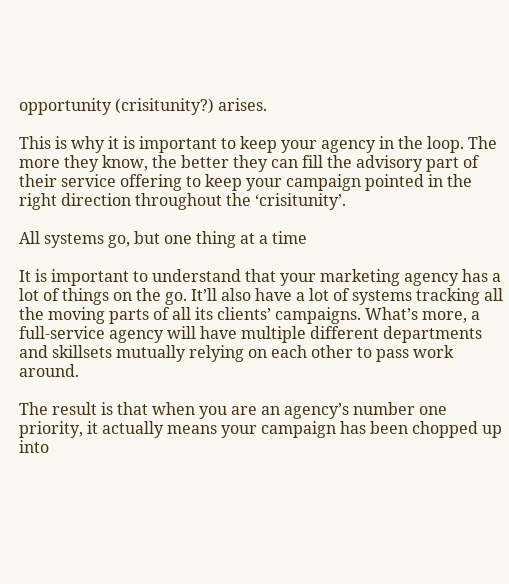opportunity (crisitunity?) arises.

This is why it is important to keep your agency in the loop. The more they know, the better they can fill the advisory part of their service offering to keep your campaign pointed in the right direction throughout the ‘crisitunity’.

All systems go, but one thing at a time

It is important to understand that your marketing agency has a lot of things on the go. It’ll also have a lot of systems tracking all the moving parts of all its clients’ campaigns. What’s more, a full-service agency will have multiple different departments and skillsets mutually relying on each other to pass work around.

The result is that when you are an agency’s number one priority, it actually means your campaign has been chopped up into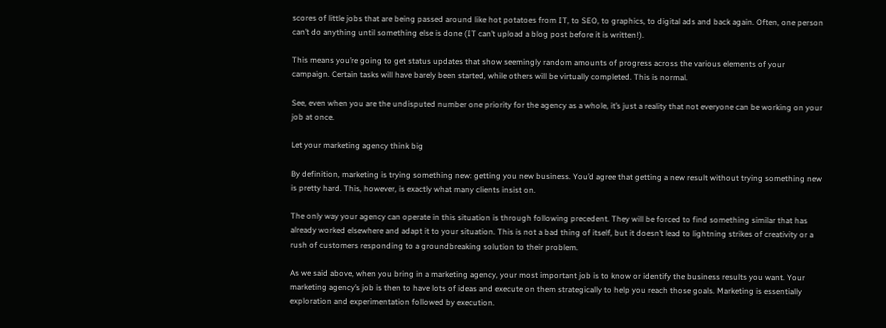scores of little jobs that are being passed around like hot potatoes from IT, to SEO, to graphics, to digital ads and back again. Often, one person can’t do anything until something else is done (IT can’t upload a blog post before it is written!).

This means you’re going to get status updates that show seemingly random amounts of progress across the various elements of your campaign. Certain tasks will have barely been started, while others will be virtually completed. This is normal.

See, even when you are the undisputed number one priority for the agency as a whole, it’s just a reality that not everyone can be working on your job at once.

Let your marketing agency think big

By definition, marketing is trying something new: getting you new business. You’d agree that getting a new result without trying something new is pretty hard. This, however, is exactly what many clients insist on.

The only way your agency can operate in this situation is through following precedent. They will be forced to find something similar that has already worked elsewhere and adapt it to your situation. This is not a bad thing of itself, but it doesn’t lead to lightning strikes of creativity or a rush of customers responding to a groundbreaking solution to their problem.

As we said above, when you bring in a marketing agency, your most important job is to know or identify the business results you want. Your marketing agency’s job is then to have lots of ideas and execute on them strategically to help you reach those goals. Marketing is essentially exploration and experimentation followed by execution.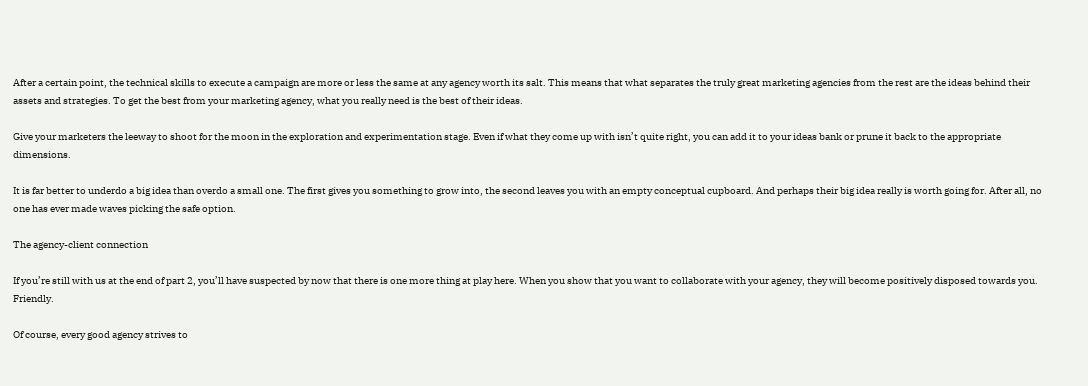After a certain point, the technical skills to execute a campaign are more or less the same at any agency worth its salt. This means that what separates the truly great marketing agencies from the rest are the ideas behind their assets and strategies. To get the best from your marketing agency, what you really need is the best of their ideas.

Give your marketers the leeway to shoot for the moon in the exploration and experimentation stage. Even if what they come up with isn’t quite right, you can add it to your ideas bank or prune it back to the appropriate dimensions.

It is far better to underdo a big idea than overdo a small one. The first gives you something to grow into, the second leaves you with an empty conceptual cupboard. And perhaps their big idea really is worth going for. After all, no one has ever made waves picking the safe option.

The agency-client connection

If you’re still with us at the end of part 2, you’ll have suspected by now that there is one more thing at play here. When you show that you want to collaborate with your agency, they will become positively disposed towards you. Friendly.

Of course, every good agency strives to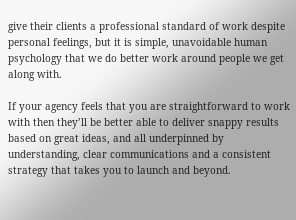give their clients a professional standard of work despite personal feelings, but it is simple, unavoidable human psychology that we do better work around people we get along with.

If your agency feels that you are straightforward to work with then they’ll be better able to deliver snappy results based on great ideas, and all underpinned by understanding, clear communications and a consistent strategy that takes you to launch and beyond.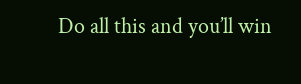Do all this and you’ll win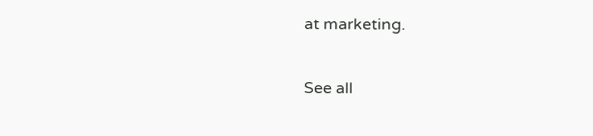at marketing.

See all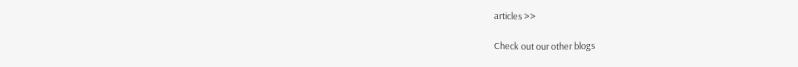articles >>

Check out our other blogs